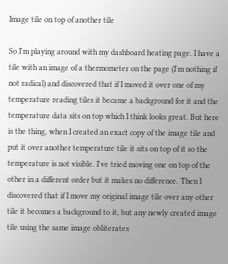Image tile on top of another tile

So I'm playing around with my dashboard heating page. I have a tile with an image of a thermometer on the page (I'm nothing if not radical) and discovered that if I moved it over one of my temperature reading tiles it became a background for it and the temperature data sits on top which I think looks great. But here is the thing, when I created an exact copy of the image tile and put it over another temperature tile it sits on top of it so the temperature is not visible. I've tried moving one on top of the other in a different order but it makes no difference. Then I discovered that if I move my original image tile over any other tile it becomes a background to it, but any newly created image tile using the same image obliterates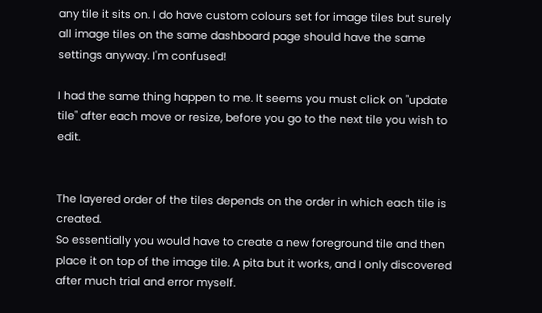any tile it sits on. I do have custom colours set for image tiles but surely all image tiles on the same dashboard page should have the same settings anyway. I'm confused!

I had the same thing happen to me. It seems you must click on "update tile" after each move or resize, before you go to the next tile you wish to edit.


The layered order of the tiles depends on the order in which each tile is created.
So essentially you would have to create a new foreground tile and then place it on top of the image tile. A pita but it works, and I only discovered after much trial and error myself.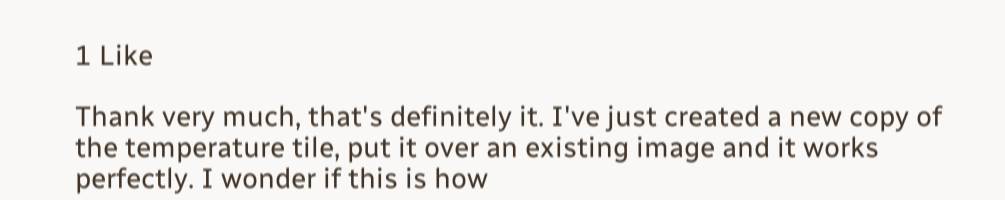1 Like

Thank very much, that's definitely it. I've just created a new copy of the temperature tile, put it over an existing image and it works perfectly. I wonder if this is how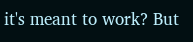it's meant to work? But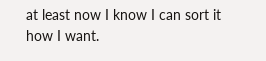at least now I know I can sort it how I want.